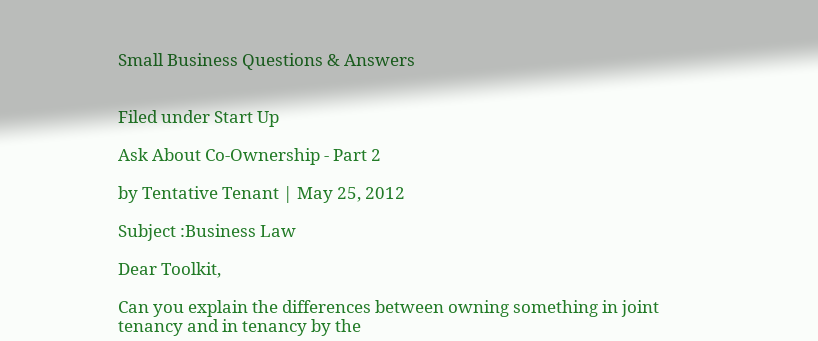Small Business Questions & Answers


Filed under Start Up

Ask About Co-Ownership - Part 2

by Tentative Tenant | May 25, 2012

Subject :Business Law

Dear Toolkit,

Can you explain the differences between owning something in joint tenancy and in tenancy by the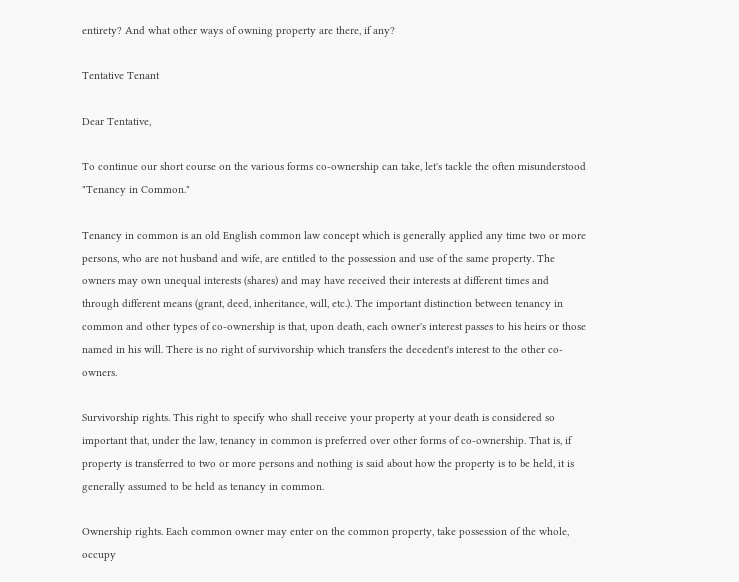entirety? And what other ways of owning property are there, if any?

Tentative Tenant

Dear Tentative,

To continue our short course on the various forms co-ownership can take, let's tackle the often misunderstood "Tenancy in Common."

Tenancy in common is an old English common law concept which is generally applied any time two or more persons, who are not husband and wife, are entitled to the possession and use of the same property. The owners may own unequal interests (shares) and may have received their interests at different times and through different means (grant, deed, inheritance, will, etc.). The important distinction between tenancy in common and other types of co-ownership is that, upon death, each owner's interest passes to his heirs or those named in his will. There is no right of survivorship which transfers the decedent's interest to the other co-owners.

Survivorship rights. This right to specify who shall receive your property at your death is considered so important that, under the law, tenancy in common is preferred over other forms of co-ownership. That is, if property is transferred to two or more persons and nothing is said about how the property is to be held, it is generally assumed to be held as tenancy in common.

Ownership rights. Each common owner may enter on the common property, take possession of the whole, occupy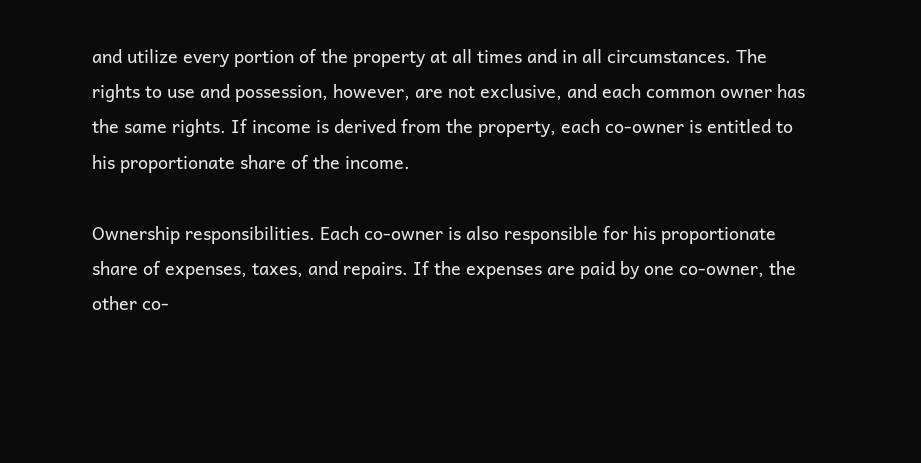and utilize every portion of the property at all times and in all circumstances. The rights to use and possession, however, are not exclusive, and each common owner has the same rights. If income is derived from the property, each co-owner is entitled to his proportionate share of the income.

Ownership responsibilities. Each co-owner is also responsible for his proportionate share of expenses, taxes, and repairs. If the expenses are paid by one co-owner, the other co-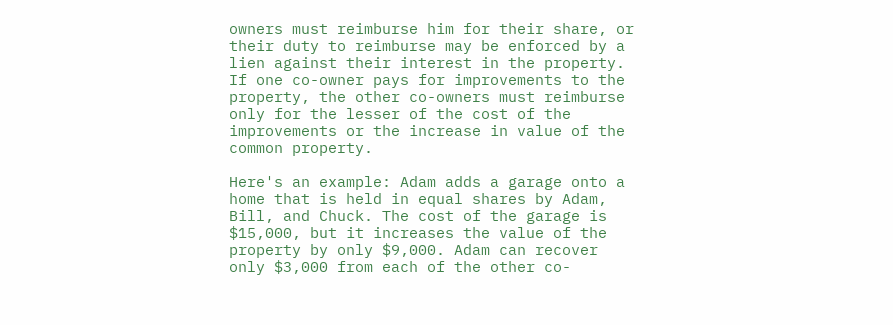owners must reimburse him for their share, or their duty to reimburse may be enforced by a lien against their interest in the property. If one co-owner pays for improvements to the property, the other co-owners must reimburse only for the lesser of the cost of the improvements or the increase in value of the common property.

Here's an example: Adam adds a garage onto a home that is held in equal shares by Adam, Bill, and Chuck. The cost of the garage is $15,000, but it increases the value of the property by only $9,000. Adam can recover only $3,000 from each of the other co-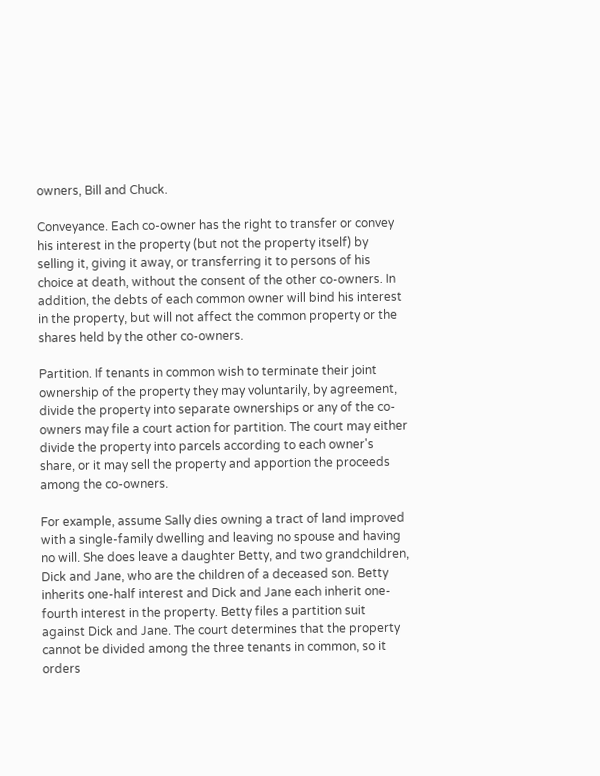owners, Bill and Chuck.

Conveyance. Each co-owner has the right to transfer or convey his interest in the property (but not the property itself) by selling it, giving it away, or transferring it to persons of his choice at death, without the consent of the other co-owners. In addition, the debts of each common owner will bind his interest in the property, but will not affect the common property or the shares held by the other co-owners.

Partition. If tenants in common wish to terminate their joint ownership of the property they may voluntarily, by agreement, divide the property into separate ownerships or any of the co-owners may file a court action for partition. The court may either divide the property into parcels according to each owner's share, or it may sell the property and apportion the proceeds among the co-owners.

For example, assume Sally dies owning a tract of land improved with a single-family dwelling and leaving no spouse and having no will. She does leave a daughter Betty, and two grandchildren, Dick and Jane, who are the children of a deceased son. Betty inherits one-half interest and Dick and Jane each inherit one-fourth interest in the property. Betty files a partition suit against Dick and Jane. The court determines that the property cannot be divided among the three tenants in common, so it orders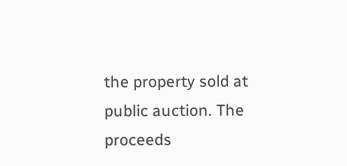the property sold at public auction. The proceeds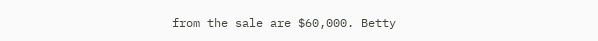from the sale are $60,000. Betty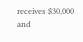receives $30,000 and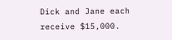Dick and Jane each receive $15,000.